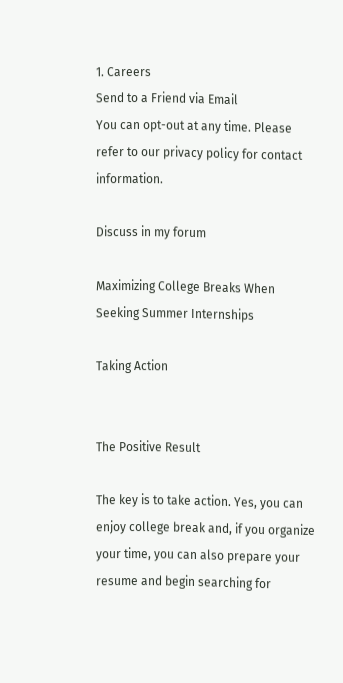1. Careers
Send to a Friend via Email
You can opt-out at any time. Please refer to our privacy policy for contact information.

Discuss in my forum

Maximizing College Breaks When Seeking Summer Internships

Taking Action


The Positive Result

The key is to take action. Yes, you can enjoy college break and, if you organize your time, you can also prepare your resume and begin searching for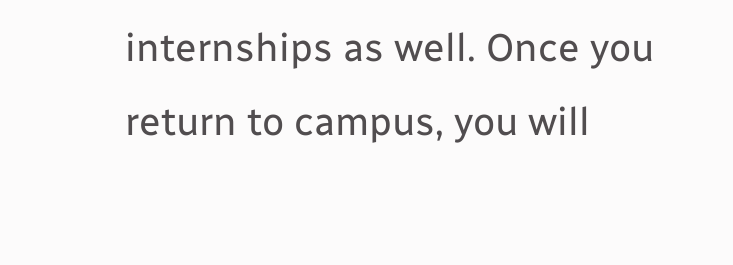internships as well. Once you return to campus, you will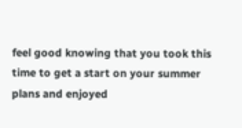feel good knowing that you took this time to get a start on your summer plans and enjoyed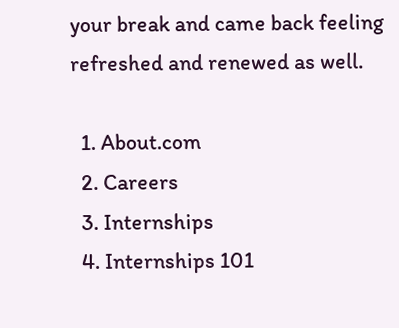your break and came back feeling refreshed and renewed as well.

  1. About.com
  2. Careers
  3. Internships
  4. Internships 101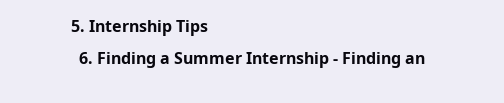5. Internship Tips
  6. Finding a Summer Internship - Finding an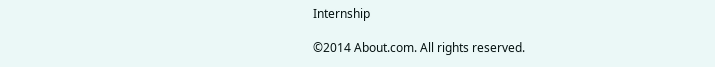Internship

©2014 About.com. All rights reserved.